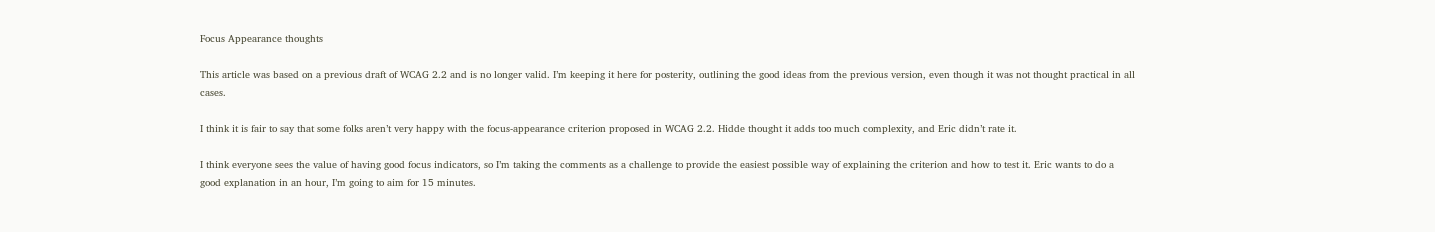Focus Appearance thoughts

This article was based on a previous draft of WCAG 2.2 and is no longer valid. I’m keeping it here for posterity, outlining the good ideas from the previous version, even though it was not thought practical in all cases.

I think it is fair to say that some folks aren’t very happy with the focus-appearance criterion proposed in WCAG 2.2. Hidde thought it adds too much complexity, and Eric didn’t rate it.

I think everyone sees the value of having good focus indicators, so I’m taking the comments as a challenge to provide the easiest possible way of explaining the criterion and how to test it. Eric wants to do a good explanation in an hour, I’m going to aim for 15 minutes.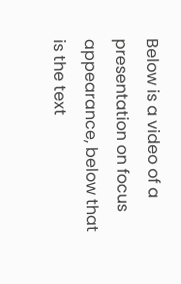Below is a video of a presentation on focus appearance, below that is the text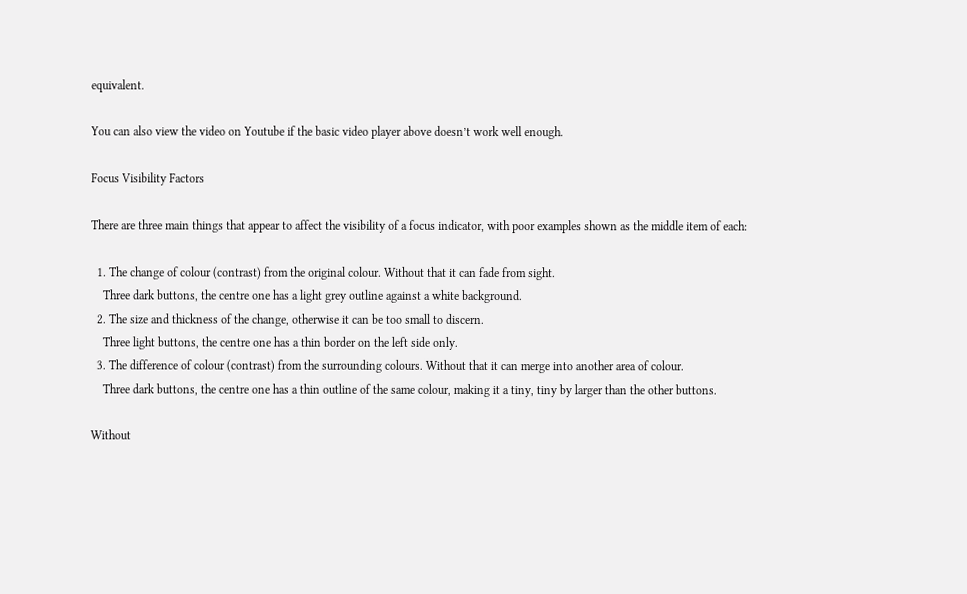equivalent.

You can also view the video on Youtube if the basic video player above doesn’t work well enough.

Focus Visibility Factors

There are three main things that appear to affect the visibility of a focus indicator, with poor examples shown as the middle item of each:

  1. The change of colour (contrast) from the original colour. Without that it can fade from sight.
    Three dark buttons, the centre one has a light grey outline against a white background.
  2. The size and thickness of the change, otherwise it can be too small to discern.
    Three light buttons, the centre one has a thin border on the left side only.
  3. The difference of colour (contrast) from the surrounding colours. Without that it can merge into another area of colour.
    Three dark buttons, the centre one has a thin outline of the same colour, making it a tiny, tiny by larger than the other buttons.

Without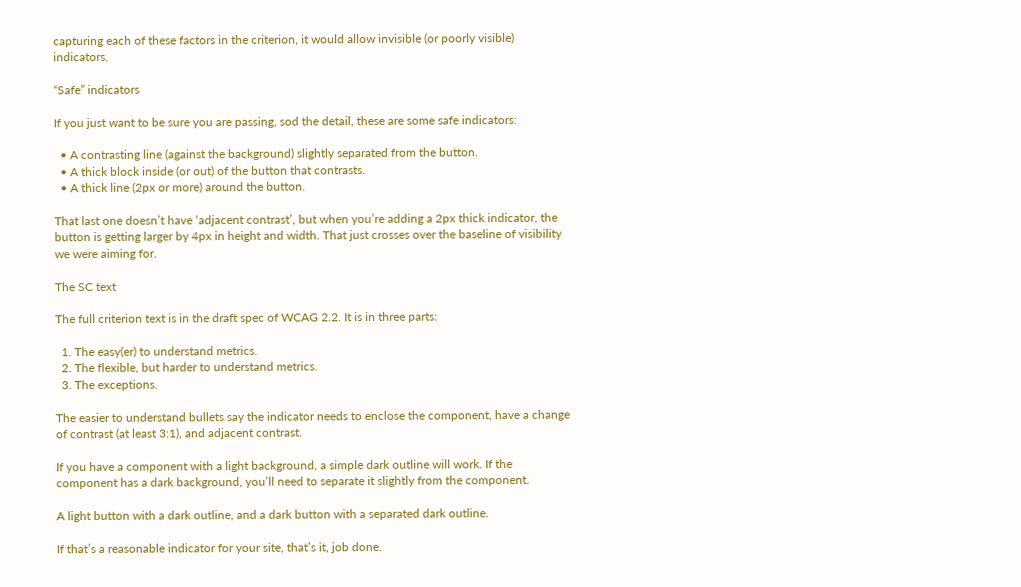capturing each of these factors in the criterion, it would allow invisible (or poorly visible) indicators.

“Safe” indicators

If you just want to be sure you are passing, sod the detail, these are some safe indicators:

  • A contrasting line (against the background) slightly separated from the button.
  • A thick block inside (or out) of the button that contrasts.
  • A thick line (2px or more) around the button.

That last one doesn’t have ‘adjacent contrast’, but when you’re adding a 2px thick indicator, the button is getting larger by 4px in height and width. That just crosses over the baseline of visibility we were aiming for.

The SC text

The full criterion text is in the draft spec of WCAG 2.2. It is in three parts:

  1. The easy(er) to understand metrics.
  2. The flexible, but harder to understand metrics.
  3. The exceptions.

The easier to understand bullets say the indicator needs to enclose the component, have a change of contrast (at least 3:1), and adjacent contrast.

If you have a component with a light background, a simple dark outline will work. If the component has a dark background, you’ll need to separate it slightly from the component.

A light button with a dark outline, and a dark button with a separated dark outline.

If that’s a reasonable indicator for your site, that’s it, job done.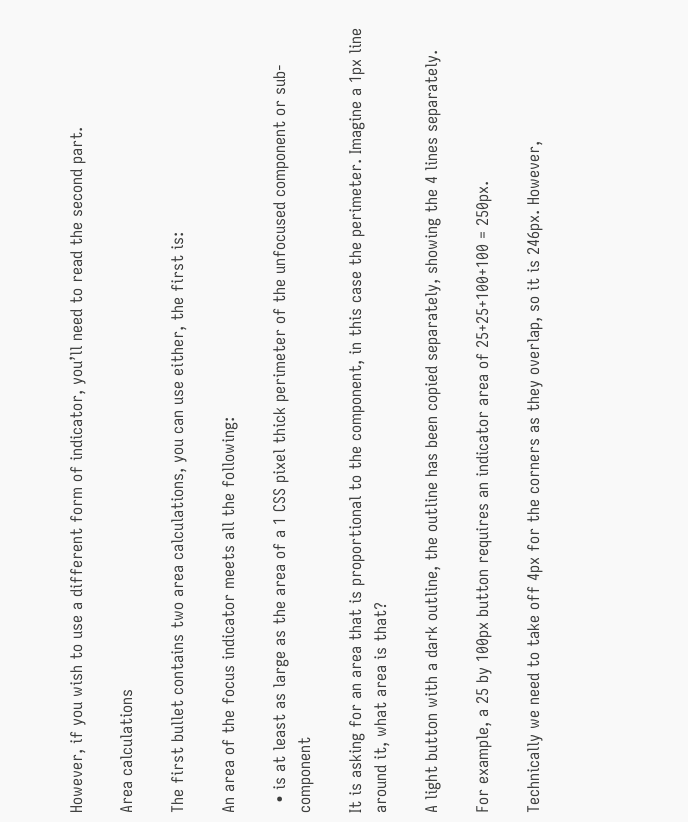However, if you wish to use a different form of indicator, you’ll need to read the second part.

Area calculations

The first bullet contains two area calculations, you can use either, the first is:

An area of the focus indicator meets all the following:

  • is at least as large as the area of a 1 CSS pixel thick perimeter of the unfocused component or sub-component

It is asking for an area that is proportional to the component, in this case the perimeter. Imagine a 1px line around it, what area is that?

A light button with a dark outline, the outline has been copied separately, showing the 4 lines separately.

For example, a 25 by 100px button requires an indicator area of 25+25+100+100 = 250px.

Technically we need to take off 4px for the corners as they overlap, so it is 246px. However,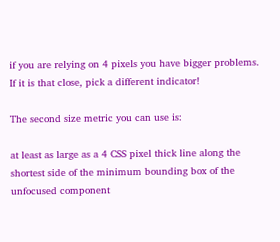if you are relying on 4 pixels you have bigger problems. If it is that close, pick a different indicator!

The second size metric you can use is:

at least as large as a 4 CSS pixel thick line along the shortest side of the minimum bounding box of the unfocused component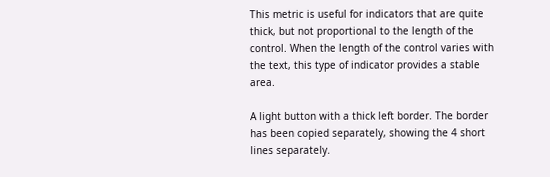This metric is useful for indicators that are quite thick, but not proportional to the length of the control. When the length of the control varies with the text, this type of indicator provides a stable area.

A light button with a thick left border. The border has been copied separately, showing the 4 short lines separately.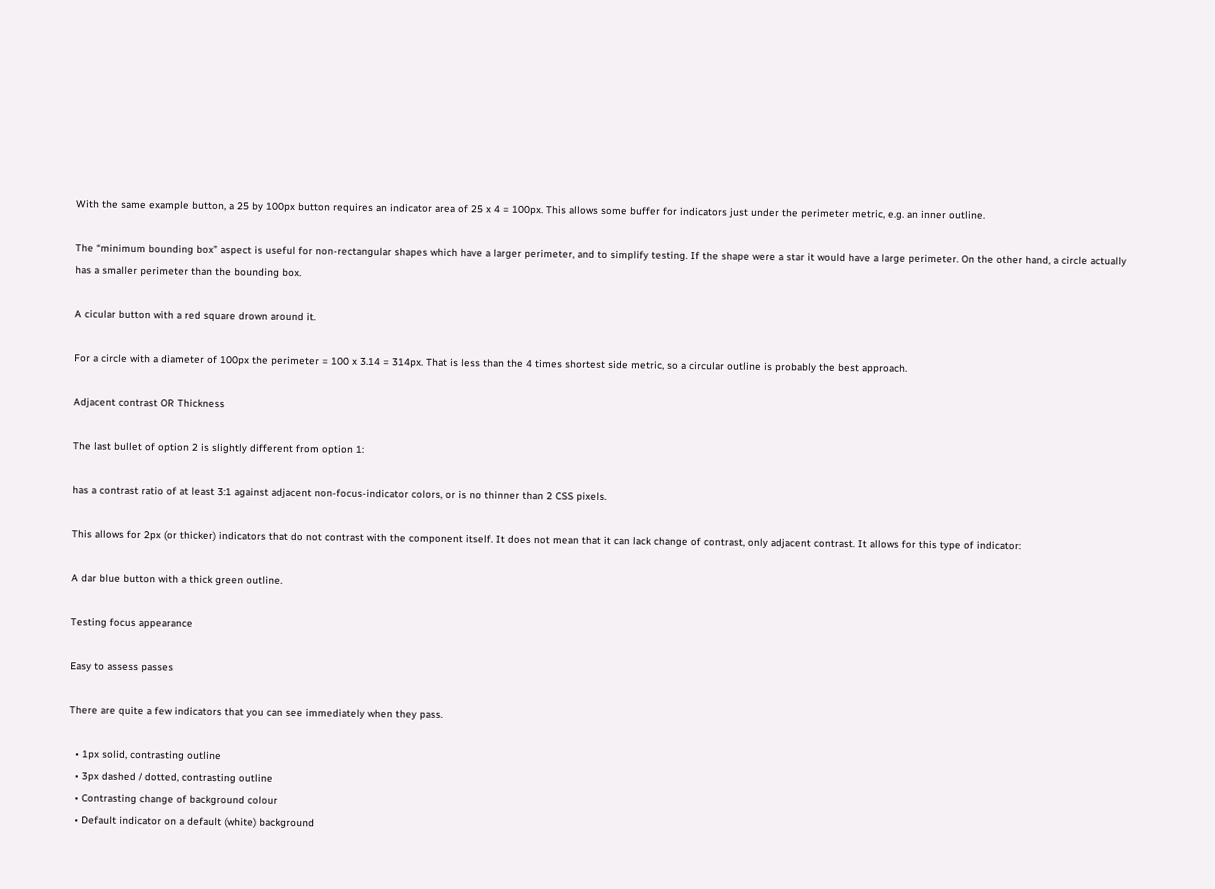With the same example button, a 25 by 100px button requires an indicator area of 25 x 4 = 100px. This allows some buffer for indicators just under the perimeter metric, e.g. an inner outline.

The “minimum bounding box” aspect is useful for non-rectangular shapes which have a larger perimeter, and to simplify testing. If the shape were a star it would have a large perimeter. On the other hand, a circle actually has a smaller perimeter than the bounding box.

A cicular button with a red square drown around it.

For a circle with a diameter of 100px the perimeter = 100 x 3.14 = 314px. That is less than the 4 times shortest side metric, so a circular outline is probably the best approach.

Adjacent contrast OR Thickness

The last bullet of option 2 is slightly different from option 1:

has a contrast ratio of at least 3:1 against adjacent non-focus-indicator colors, or is no thinner than 2 CSS pixels.

This allows for 2px (or thicker) indicators that do not contrast with the component itself. It does not mean that it can lack change of contrast, only adjacent contrast. It allows for this type of indicator:

A dar blue button with a thick green outline.

Testing focus appearance

Easy to assess passes

There are quite a few indicators that you can see immediately when they pass.

  • 1px solid, contrasting outline
  • 3px dashed / dotted, contrasting outline
  • Contrasting change of background colour
  • Default indicator on a default (white) background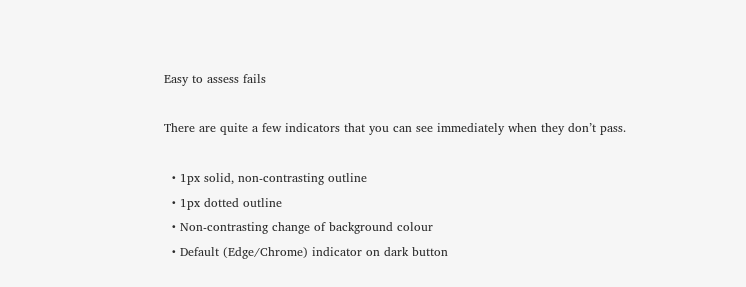Easy to assess fails

There are quite a few indicators that you can see immediately when they don’t pass.

  • 1px solid, non-contrasting outline
  • 1px dotted outline
  • Non-contrasting change of background colour
  • Default (Edge/Chrome) indicator on dark button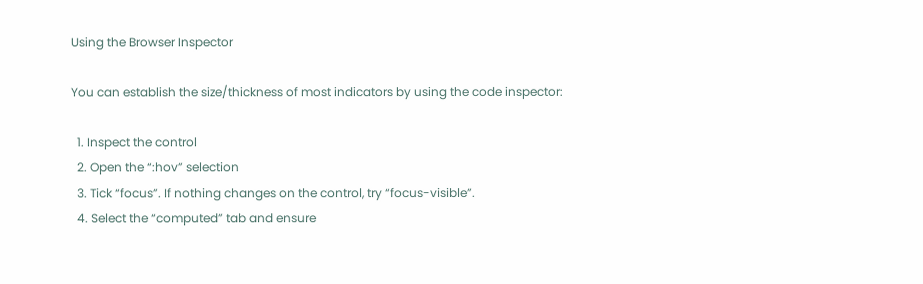Using the Browser Inspector

You can establish the size/thickness of most indicators by using the code inspector:

  1. Inspect the control
  2. Open the “:hov” selection
  3. Tick “focus”. If nothing changes on the control, try “focus-visible”.
  4. Select the “computed” tab and ensure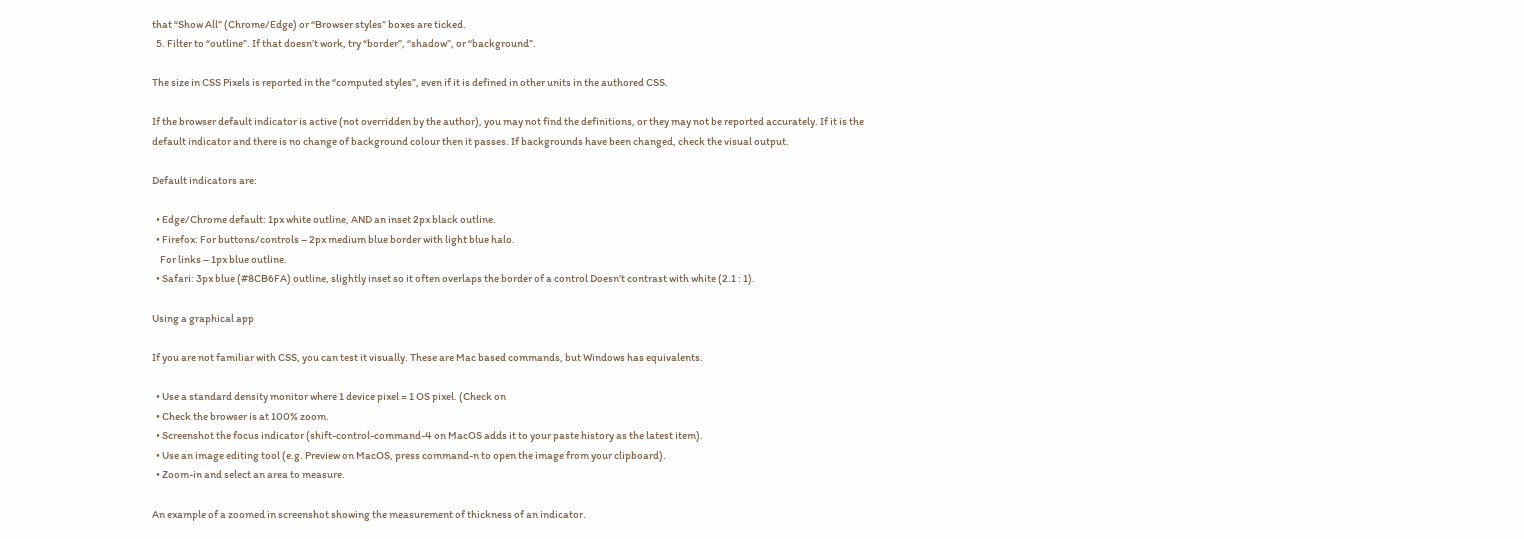that “Show All” (Chrome/Edge) or “Browser styles” boxes are ticked.
  5. Filter to “outline”. If that doesn’t work, try “border”, “shadow”, or “background”.

The size in CSS Pixels is reported in the “computed styles”, even if it is defined in other units in the authored CSS.

If the browser default indicator is active (not overridden by the author), you may not find the definitions, or they may not be reported accurately. If it is the default indicator and there is no change of background colour then it passes. If backgrounds have been changed, check the visual output.

Default indicators are:

  • Edge/Chrome default: 1px white outline, AND an inset 2px black outline.
  • Firefox: For buttons/controls – 2px medium blue border with light blue halo.
    For links – 1px blue outline.
  • Safari: 3px blue (#8CB6FA) outline, slightly inset so it often overlaps the border of a control Doesn’t contrast with white (2.1 : 1).

Using a graphical app

If you are not familiar with CSS, you can test it visually. These are Mac based commands, but Windows has equivalents.

  • Use a standard density monitor where 1 device pixel = 1 OS pixel. (Check on
  • Check the browser is at 100% zoom.
  • Screenshot the focus indicator (shift-control-command-4 on MacOS adds it to your paste history as the latest item).
  • Use an image editing tool (e.g. Preview on MacOS, press command-n to open the image from your clipboard).
  • Zoom-in and select an area to measure.

An example of a zoomed in screenshot showing the measurement of thickness of an indicator.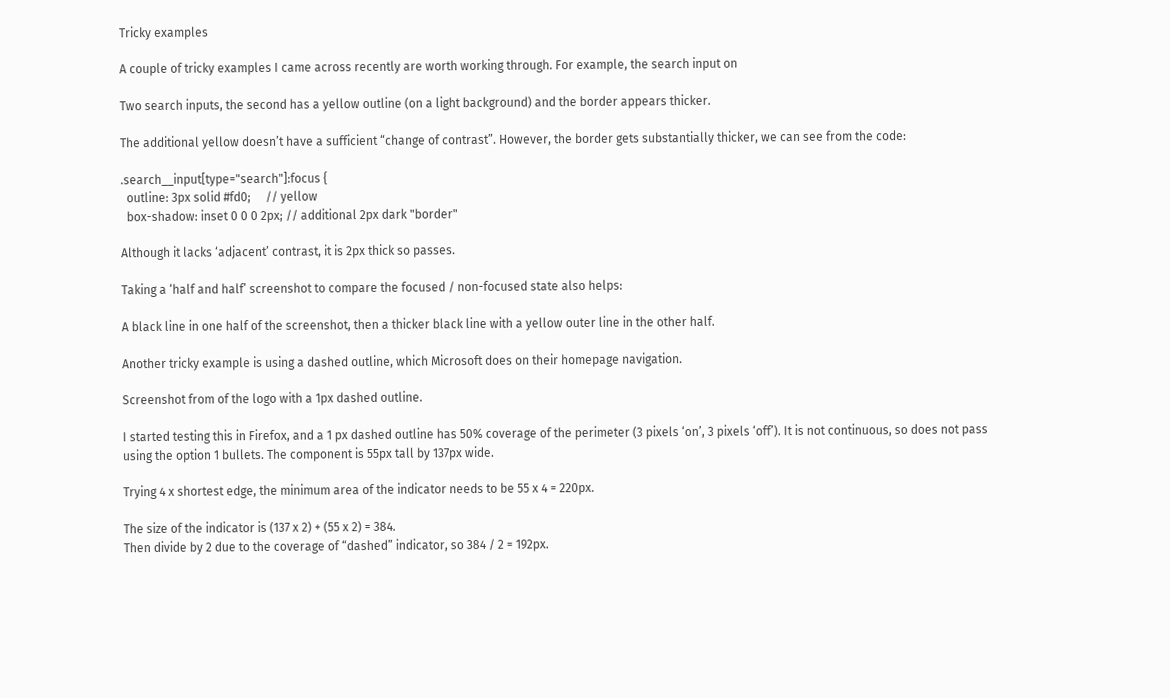Tricky examples

A couple of tricky examples I came across recently are worth working through. For example, the search input on

Two search inputs, the second has a yellow outline (on a light background) and the border appears thicker.

The additional yellow doesn’t have a sufficient “change of contrast”. However, the border gets substantially thicker, we can see from the code:

.search__input[type="search"]:focus {
  outline: 3px solid #fd0;     // yellow
  box-shadow: inset 0 0 0 2px; // additional 2px dark "border"

Although it lacks ‘adjacent’ contrast, it is 2px thick so passes.

Taking a ‘half and half’ screenshot to compare the focused / non-focused state also helps:

A black line in one half of the screenshot, then a thicker black line with a yellow outer line in the other half.

Another tricky example is using a dashed outline, which Microsoft does on their homepage navigation.

Screenshot from of the logo with a 1px dashed outline.

I started testing this in Firefox, and a 1 px dashed outline has 50% coverage of the perimeter (3 pixels ‘on’, 3 pixels ‘off’). It is not continuous, so does not pass using the option 1 bullets. The component is 55px tall by 137px wide.

Trying 4 x shortest edge, the minimum area of the indicator needs to be 55 x 4 = 220px.

The size of the indicator is (137 x 2) + (55 x 2) = 384.
Then divide by 2 due to the coverage of “dashed” indicator, so 384 / 2 = 192px.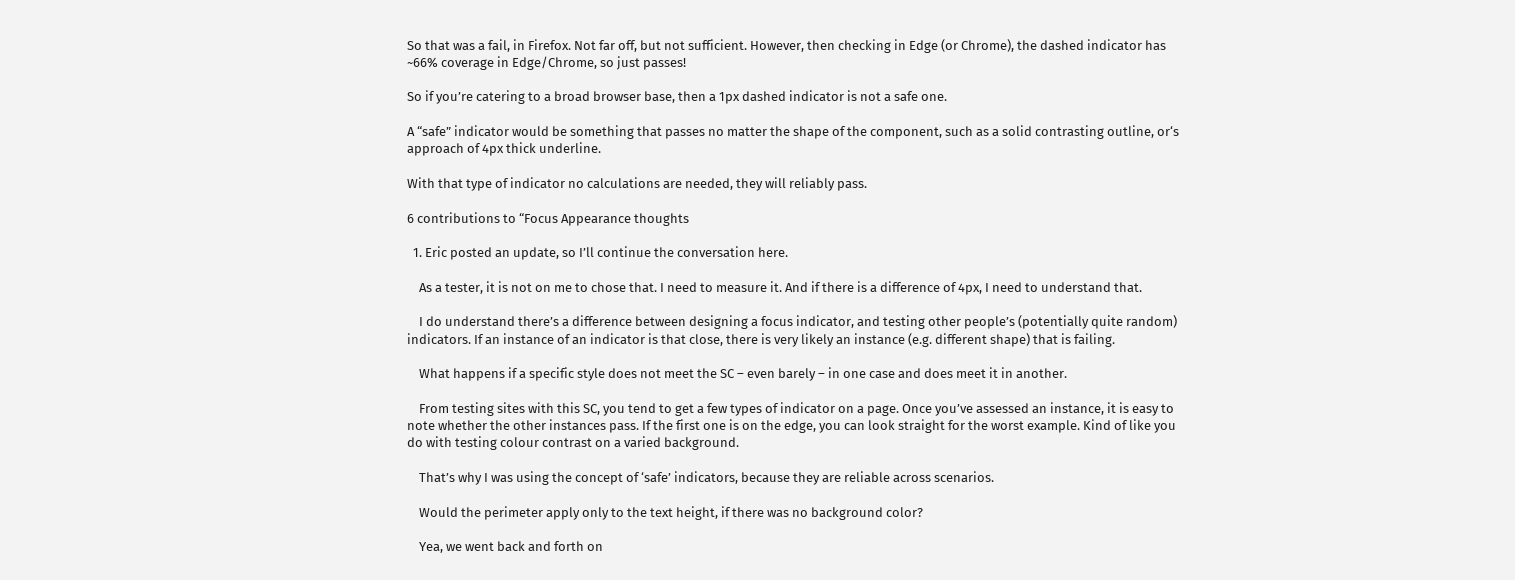So that was a fail, in Firefox. Not far off, but not sufficient. However, then checking in Edge (or Chrome), the dashed indicator has ~66% coverage in Edge/Chrome, so just passes!

So if you’re catering to a broad browser base, then a 1px dashed indicator is not a safe one.

A “safe” indicator would be something that passes no matter the shape of the component, such as a solid contrasting outline, or‘s approach of 4px thick underline.

With that type of indicator no calculations are needed, they will reliably pass.

6 contributions to “Focus Appearance thoughts

  1. Eric posted an update, so I’ll continue the conversation here.

    As a tester, it is not on me to chose that. I need to measure it. And if there is a difference of 4px, I need to understand that.

    I do understand there’s a difference between designing a focus indicator, and testing other people’s (potentially quite random) indicators. If an instance of an indicator is that close, there is very likely an instance (e.g. different shape) that is failing.

    What happens if a specific style does not meet the SC – even barely – in one case and does meet it in another.

    From testing sites with this SC, you tend to get a few types of indicator on a page. Once you’ve assessed an instance, it is easy to note whether the other instances pass. If the first one is on the edge, you can look straight for the worst example. Kind of like you do with testing colour contrast on a varied background.

    That’s why I was using the concept of ‘safe’ indicators, because they are reliable across scenarios.

    Would the perimeter apply only to the text height, if there was no background color?

    Yea, we went back and forth on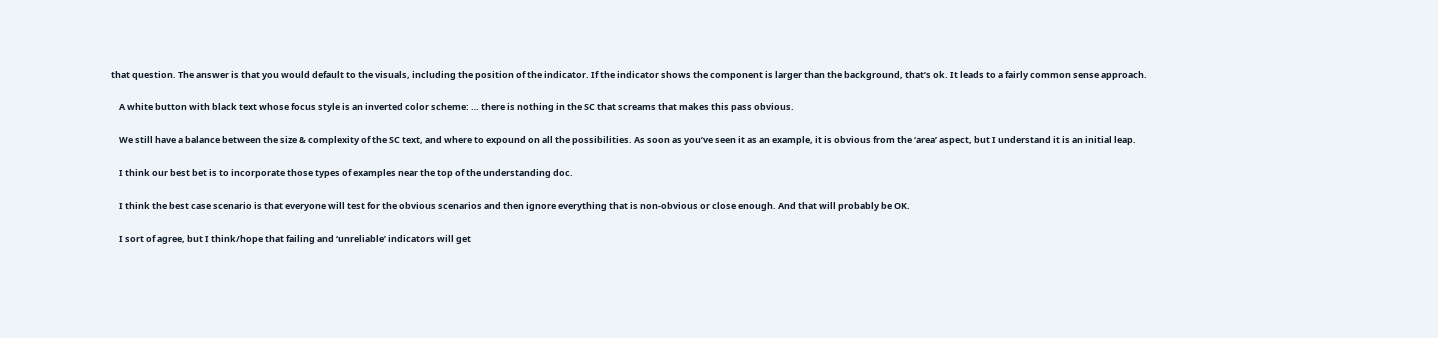that question. The answer is that you would default to the visuals, including the position of the indicator. If the indicator shows the component is larger than the background, that’s ok. It leads to a fairly common sense approach.

    A white button with black text whose focus style is an inverted color scheme: … there is nothing in the SC that screams that makes this pass obvious.

    We still have a balance between the size & complexity of the SC text, and where to expound on all the possibilities. As soon as you’ve seen it as an example, it is obvious from the ‘area’ aspect, but I understand it is an initial leap.

    I think our best bet is to incorporate those types of examples near the top of the understanding doc.

    I think the best case scenario is that everyone will test for the obvious scenarios and then ignore everything that is non-obvious or close enough. And that will probably be OK.

    I sort of agree, but I think/hope that failing and ‘unreliable’ indicators will get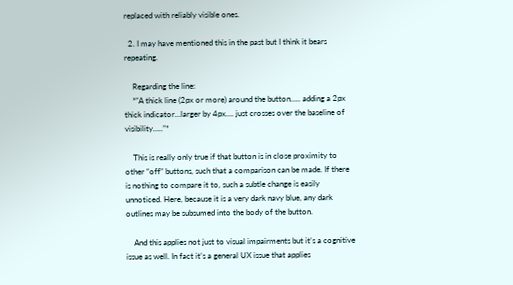replaced with reliably visible ones.

  2. I may have mentioned this in the past but I think it bears repeating.

    Regarding the line:
    *”A thick line (2px or more) around the button….. adding a 2px thick indicator…larger by 4px…. just crosses over the baseline of visibility…..”*

    This is really only true if that button is in close proximity to other “off” buttons, such that a comparison can be made. If there is nothing to compare it to, such a subtle change is easily unnoticed. Here, because it is a very dark navy blue, any dark outlines may be subsumed into the body of the button.

    And this applies not just to visual impairments but it’s a cognitive issue as well. In fact it’s a general UX issue that applies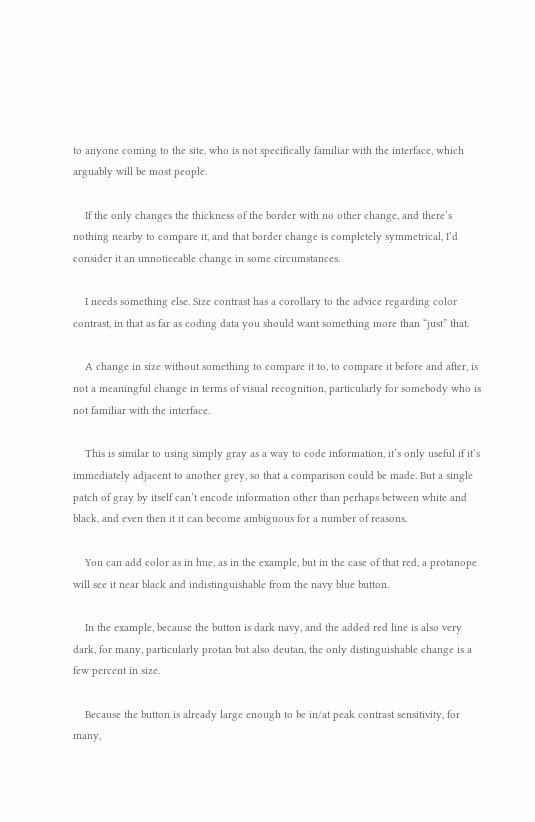to anyone coming to the site, who is not specifically familiar with the interface, which arguably will be most people.

    If the only changes the thickness of the border with no other change, and there’s nothing nearby to compare it, and that border change is completely symmetrical, I’d consider it an unnoticeable change in some circumstances.

    I needs something else. Size contrast has a corollary to the advice regarding color contrast, in that as far as coding data you should want something more than “just” that.

    A change in size without something to compare it to, to compare it before and after, is not a meaningful change in terms of visual recognition, particularly for somebody who is not familiar with the interface.

    This is similar to using simply gray as a way to code information, it’s only useful if it’s immediately adjacent to another grey, so that a comparison could be made. But a single patch of gray by itself can’t encode information other than perhaps between white and black, and even then it it can become ambiguous for a number of reasons.

    You can add color as in hue, as in the example, but in the case of that red, a protanope will see it near black and indistinguishable from the navy blue button.

    In the example, because the button is dark navy, and the added red line is also very dark, for many, particularly protan but also deutan, the only distinguishable change is a few percent in size.

    Because the button is already large enough to be in/at peak contrast sensitivity, for many,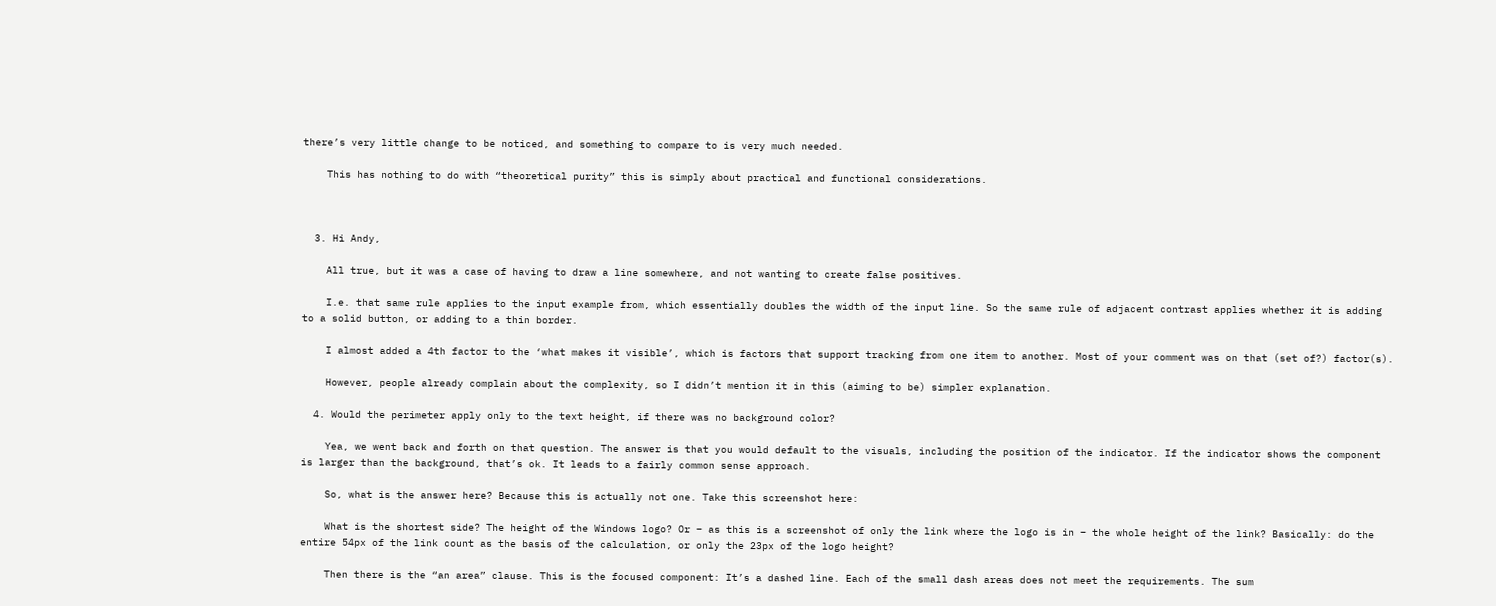there’s very little change to be noticed, and something to compare to is very much needed.

    This has nothing to do with “theoretical purity” this is simply about practical and functional considerations.



  3. Hi Andy,

    All true, but it was a case of having to draw a line somewhere, and not wanting to create false positives.

    I.e. that same rule applies to the input example from, which essentially doubles the width of the input line. So the same rule of adjacent contrast applies whether it is adding to a solid button, or adding to a thin border.

    I almost added a 4th factor to the ‘what makes it visible’, which is factors that support tracking from one item to another. Most of your comment was on that (set of?) factor(s).

    However, people already complain about the complexity, so I didn’t mention it in this (aiming to be) simpler explanation.

  4. Would the perimeter apply only to the text height, if there was no background color?

    Yea, we went back and forth on that question. The answer is that you would default to the visuals, including the position of the indicator. If the indicator shows the component is larger than the background, that’s ok. It leads to a fairly common sense approach.

    So, what is the answer here? Because this is actually not one. Take this screenshot here:

    What is the shortest side? The height of the Windows logo? Or – as this is a screenshot of only the link where the logo is in – the whole height of the link? Basically: do the entire 54px of the link count as the basis of the calculation, or only the 23px of the logo height?

    Then there is the “an area” clause. This is the focused component: It’s a dashed line. Each of the small dash areas does not meet the requirements. The sum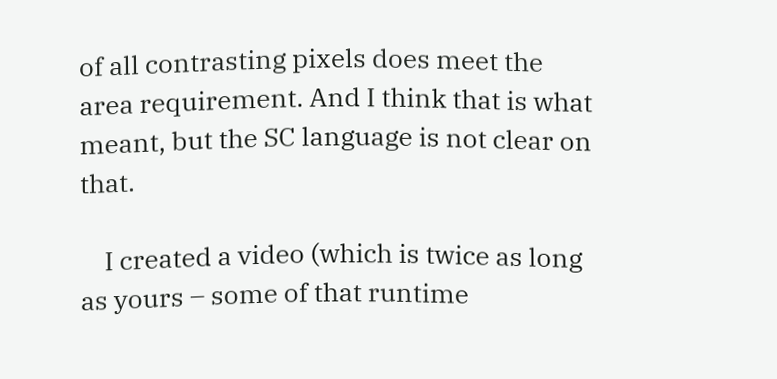of all contrasting pixels does meet the area requirement. And I think that is what meant, but the SC language is not clear on that.

    I created a video (which is twice as long as yours – some of that runtime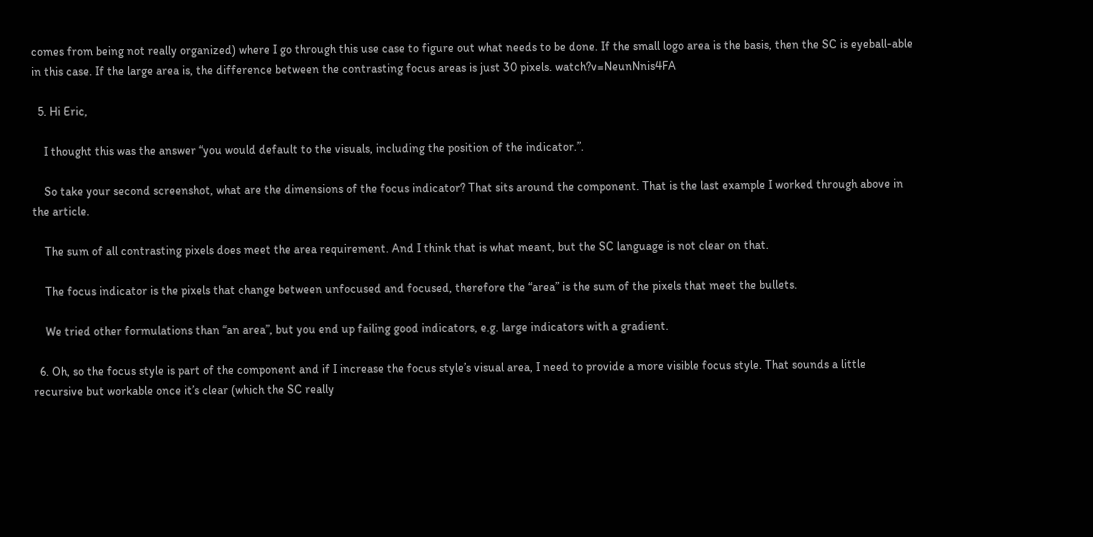comes from being not really organized) where I go through this use case to figure out what needs to be done. If the small logo area is the basis, then the SC is eyeball-able in this case. If the large area is, the difference between the contrasting focus areas is just 30 pixels. watch?v=NeunNnis4FA

  5. Hi Eric,

    I thought this was the answer “you would default to the visuals, including the position of the indicator.”.

    So take your second screenshot, what are the dimensions of the focus indicator? That sits around the component. That is the last example I worked through above in the article.

    The sum of all contrasting pixels does meet the area requirement. And I think that is what meant, but the SC language is not clear on that.

    The focus indicator is the pixels that change between unfocused and focused, therefore the “area” is the sum of the pixels that meet the bullets.

    We tried other formulations than “an area”, but you end up failing good indicators, e.g. large indicators with a gradient.

  6. Oh, so the focus style is part of the component and if I increase the focus style’s visual area, I need to provide a more visible focus style. That sounds a little recursive but workable once it’s clear (which the SC really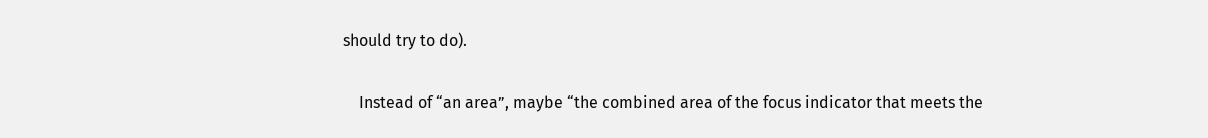should try to do).

    Instead of “an area”, maybe “the combined area of the focus indicator that meets the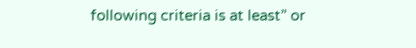following criteria is at least” or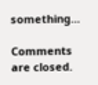something…

Comments are closed.